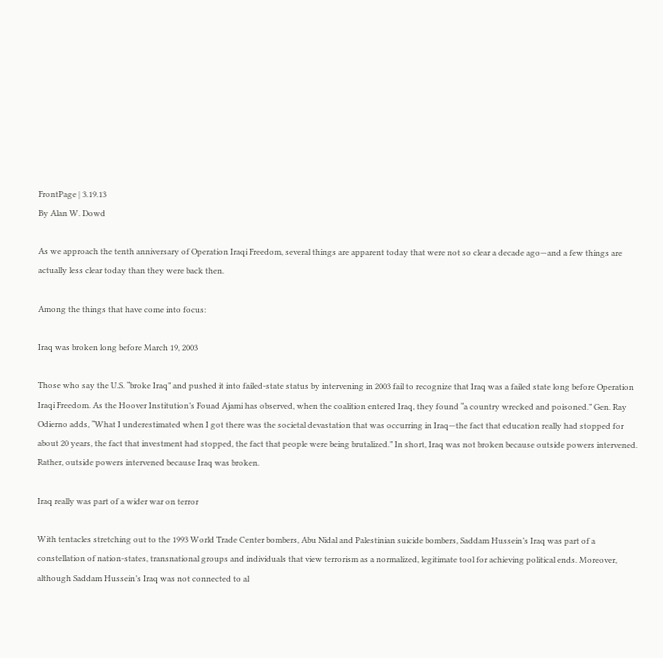FrontPage | 3.19.13
By Alan W. Dowd

As we approach the tenth anniversary of Operation Iraqi Freedom, several things are apparent today that were not so clear a decade ago—and a few things are actually less clear today than they were back then.

Among the things that have come into focus:

Iraq was broken long before March 19, 2003

Those who say the U.S. “broke Iraq” and pushed it into failed-state status by intervening in 2003 fail to recognize that Iraq was a failed state long before Operation Iraqi Freedom. As the Hoover Institution’s Fouad Ajami has observed, when the coalition entered Iraq, they found “a country wrecked and poisoned.” Gen. Ray Odierno adds, “What I underestimated when I got there was the societal devastation that was occurring in Iraq—the fact that education really had stopped for about 20 years, the fact that investment had stopped, the fact that people were being brutalized.” In short, Iraq was not broken because outside powers intervened. Rather, outside powers intervened because Iraq was broken.

Iraq really was part of a wider war on terror

With tentacles stretching out to the 1993 World Trade Center bombers, Abu Nidal and Palestinian suicide bombers, Saddam Hussein’s Iraq was part of a constellation of nation-states, transnational groups and individuals that view terrorism as a normalized, legitimate tool for achieving political ends. Moreover, although Saddam Hussein’s Iraq was not connected to al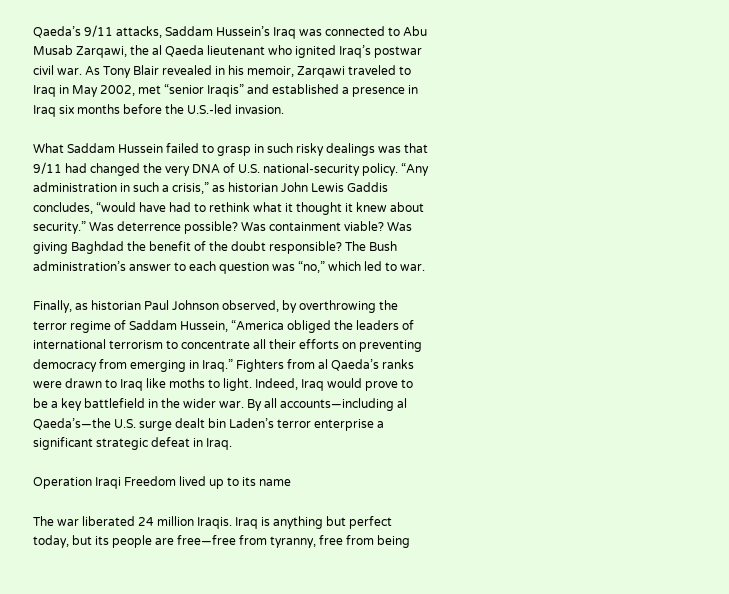Qaeda’s 9/11 attacks, Saddam Hussein’s Iraq was connected to Abu Musab Zarqawi, the al Qaeda lieutenant who ignited Iraq’s postwar civil war. As Tony Blair revealed in his memoir, Zarqawi traveled to Iraq in May 2002, met “senior Iraqis” and established a presence in Iraq six months before the U.S.-led invasion.

What Saddam Hussein failed to grasp in such risky dealings was that 9/11 had changed the very DNA of U.S. national-security policy. “Any administration in such a crisis,” as historian John Lewis Gaddis concludes, “would have had to rethink what it thought it knew about security.” Was deterrence possible? Was containment viable? Was giving Baghdad the benefit of the doubt responsible? The Bush administration’s answer to each question was “no,” which led to war.

Finally, as historian Paul Johnson observed, by overthrowing the terror regime of Saddam Hussein, “America obliged the leaders of international terrorism to concentrate all their efforts on preventing democracy from emerging in Iraq.” Fighters from al Qaeda’s ranks were drawn to Iraq like moths to light. Indeed, Iraq would prove to be a key battlefield in the wider war. By all accounts—including al Qaeda’s—the U.S. surge dealt bin Laden’s terror enterprise a significant strategic defeat in Iraq.

Operation Iraqi Freedom lived up to its name

The war liberated 24 million Iraqis. Iraq is anything but perfect today, but its people are free—free from tyranny, free from being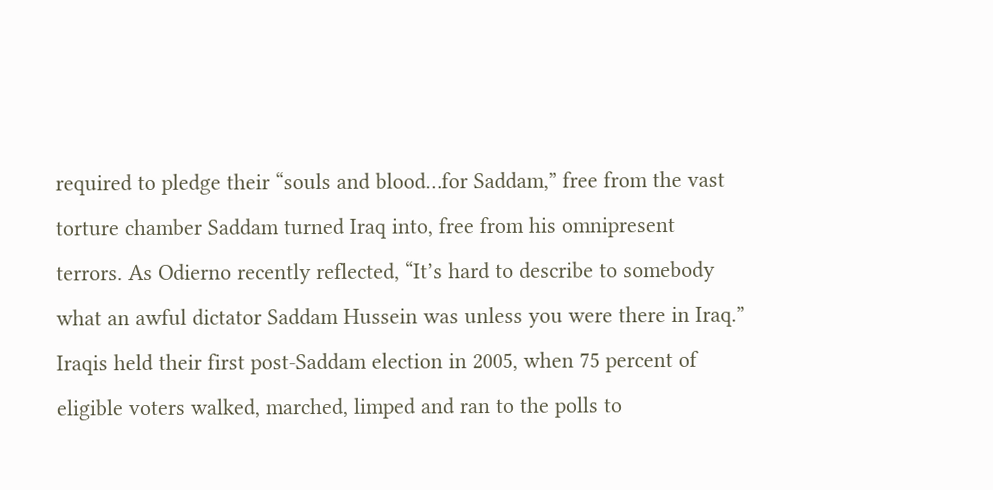required to pledge their “souls and blood…for Saddam,” free from the vast torture chamber Saddam turned Iraq into, free from his omnipresent terrors. As Odierno recently reflected, “It’s hard to describe to somebody what an awful dictator Saddam Hussein was unless you were there in Iraq.” Iraqis held their first post-Saddam election in 2005, when 75 percent of eligible voters walked, marched, limped and ran to the polls to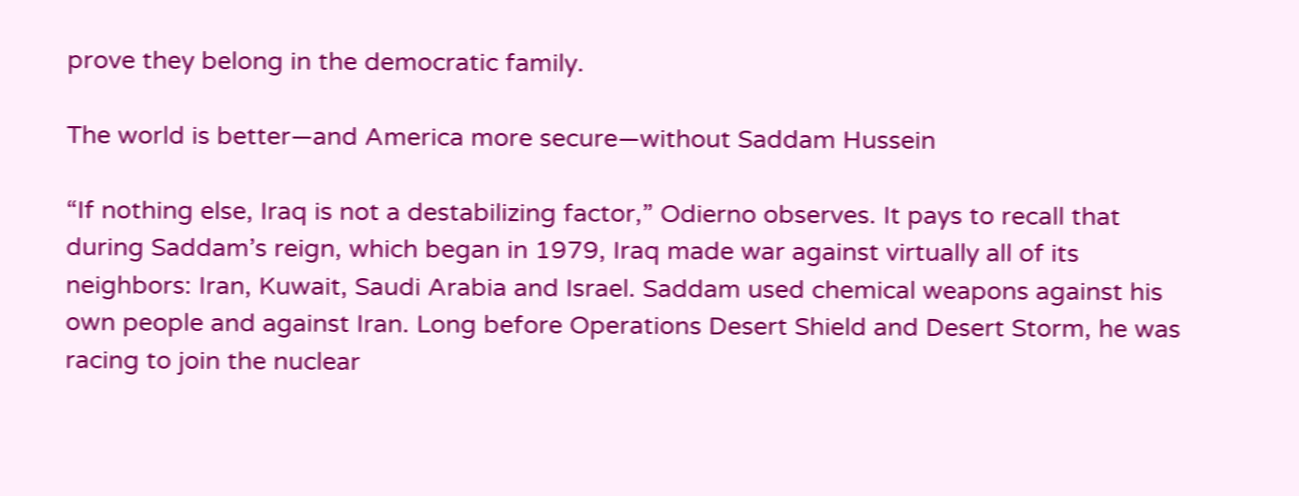prove they belong in the democratic family.

The world is better—and America more secure—without Saddam Hussein

“If nothing else, Iraq is not a destabilizing factor,” Odierno observes. It pays to recall that during Saddam’s reign, which began in 1979, Iraq made war against virtually all of its neighbors: Iran, Kuwait, Saudi Arabia and Israel. Saddam used chemical weapons against his own people and against Iran. Long before Operations Desert Shield and Desert Storm, he was racing to join the nuclear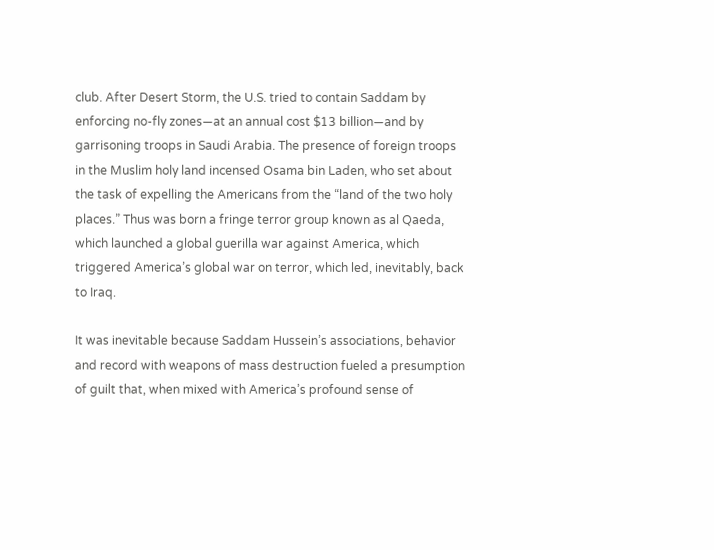club. After Desert Storm, the U.S. tried to contain Saddam by enforcing no-fly zones—at an annual cost $13 billion—and by garrisoning troops in Saudi Arabia. The presence of foreign troops in the Muslim holy land incensed Osama bin Laden, who set about the task of expelling the Americans from the “land of the two holy places.” Thus was born a fringe terror group known as al Qaeda, which launched a global guerilla war against America, which triggered America’s global war on terror, which led, inevitably, back to Iraq.

It was inevitable because Saddam Hussein’s associations, behavior and record with weapons of mass destruction fueled a presumption of guilt that, when mixed with America’s profound sense of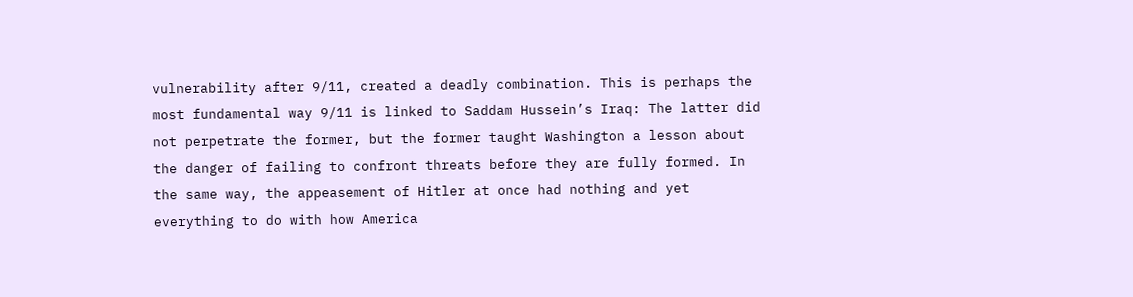vulnerability after 9/11, created a deadly combination. This is perhaps the most fundamental way 9/11 is linked to Saddam Hussein’s Iraq: The latter did not perpetrate the former, but the former taught Washington a lesson about the danger of failing to confront threats before they are fully formed. In the same way, the appeasement of Hitler at once had nothing and yet everything to do with how America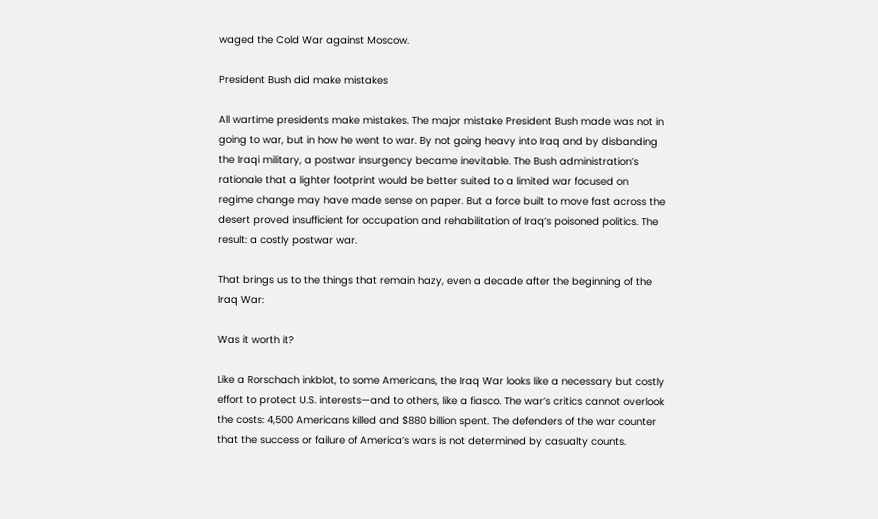waged the Cold War against Moscow.

President Bush did make mistakes

All wartime presidents make mistakes. The major mistake President Bush made was not in going to war, but in how he went to war. By not going heavy into Iraq and by disbanding the Iraqi military, a postwar insurgency became inevitable. The Bush administration’s rationale that a lighter footprint would be better suited to a limited war focused on regime change may have made sense on paper. But a force built to move fast across the desert proved insufficient for occupation and rehabilitation of Iraq’s poisoned politics. The result: a costly postwar war.

That brings us to the things that remain hazy, even a decade after the beginning of the Iraq War:

Was it worth it?

Like a Rorschach inkblot, to some Americans, the Iraq War looks like a necessary but costly effort to protect U.S. interests—and to others, like a fiasco. The war’s critics cannot overlook the costs: 4,500 Americans killed and $880 billion spent. The defenders of the war counter that the success or failure of America’s wars is not determined by casualty counts.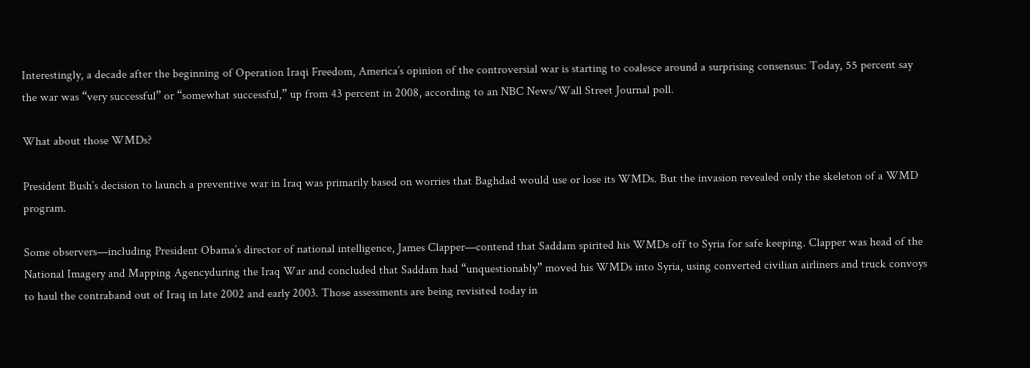Interestingly, a decade after the beginning of Operation Iraqi Freedom, America’s opinion of the controversial war is starting to coalesce around a surprising consensus: Today, 55 percent say the war was “very successful” or “somewhat successful,” up from 43 percent in 2008, according to an NBC News/Wall Street Journal poll.

What about those WMDs?

President Bush’s decision to launch a preventive war in Iraq was primarily based on worries that Baghdad would use or lose its WMDs. But the invasion revealed only the skeleton of a WMD program.

Some observers—including President Obama’s director of national intelligence, James Clapper—contend that Saddam spirited his WMDs off to Syria for safe keeping. Clapper was head of the National Imagery and Mapping Agencyduring the Iraq War and concluded that Saddam had “unquestionably” moved his WMDs into Syria, using converted civilian airliners and truck convoys to haul the contraband out of Iraq in late 2002 and early 2003. Those assessments are being revisited today in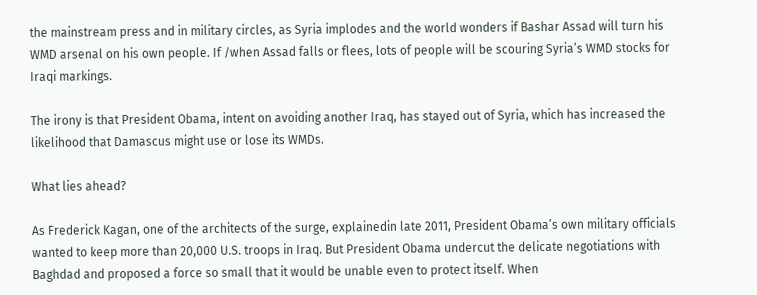the mainstream press and in military circles, as Syria implodes and the world wonders if Bashar Assad will turn his WMD arsenal on his own people. If /when Assad falls or flees, lots of people will be scouring Syria’s WMD stocks for Iraqi markings.

The irony is that President Obama, intent on avoiding another Iraq, has stayed out of Syria, which has increased the likelihood that Damascus might use or lose its WMDs.

What lies ahead?

As Frederick Kagan, one of the architects of the surge, explainedin late 2011, President Obama’s own military officials wanted to keep more than 20,000 U.S. troops in Iraq. But President Obama undercut the delicate negotiations with Baghdad and proposed a force so small that it would be unable even to protect itself. When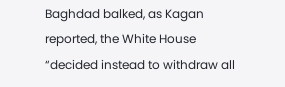Baghdad balked, as Kagan reported, the White House “decided instead to withdraw all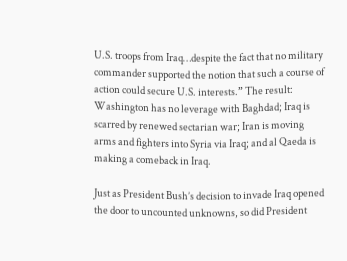U.S. troops from Iraq…despite the fact that no military commander supported the notion that such a course of action could secure U.S. interests.” The result: Washington has no leverage with Baghdad; Iraq is scarred by renewed sectarian war; Iran is moving arms and fighters into Syria via Iraq; and al Qaeda is making a comeback in Iraq.

Just as President Bush’s decision to invade Iraq opened the door to uncounted unknowns, so did President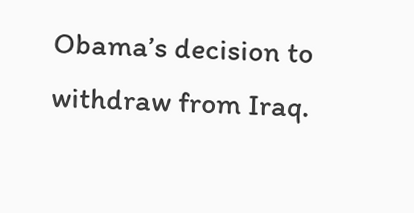Obama’s decision to withdraw from Iraq.